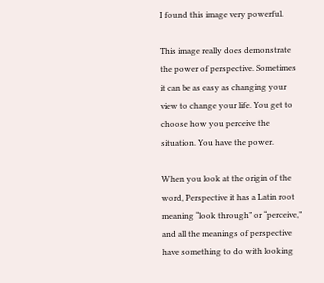I found this image very powerful.

This image really does demonstrate the power of perspective. Sometimes it can be as easy as changing your view to change your life. You get to choose how you perceive the situation. You have the power.

When you look at the origin of the word, Perspective it has a Latin root meaning “look through” or “perceive,” and all the meanings of perspective have something to do with looking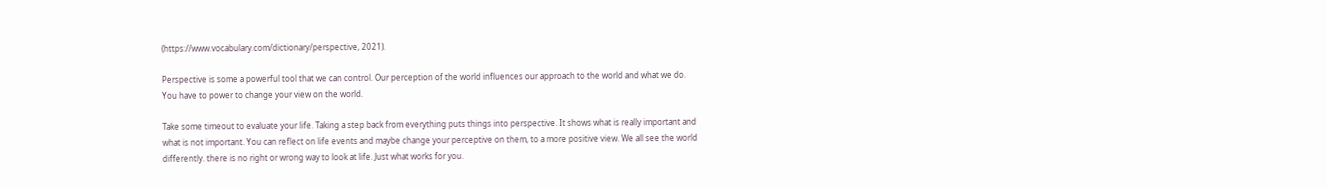(https://www.vocabulary.com/dictionary/perspective, 2021).

Perspective is some a powerful tool that we can control. Our perception of the world influences our approach to the world and what we do. You have to power to change your view on the world.

Take some timeout to evaluate your life. Taking a step back from everything puts things into perspective. It shows what is really important and what is not important. You can reflect on life events and maybe change your perceptive on them, to a more positive view. We all see the world differently. there is no right or wrong way to look at life. Just what works for you.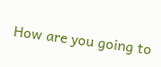How are you going to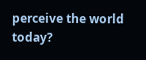perceive the world today?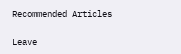Recommended Articles

Leave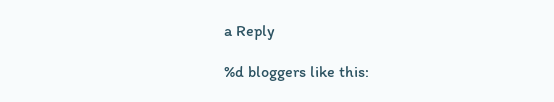a Reply

%d bloggers like this: